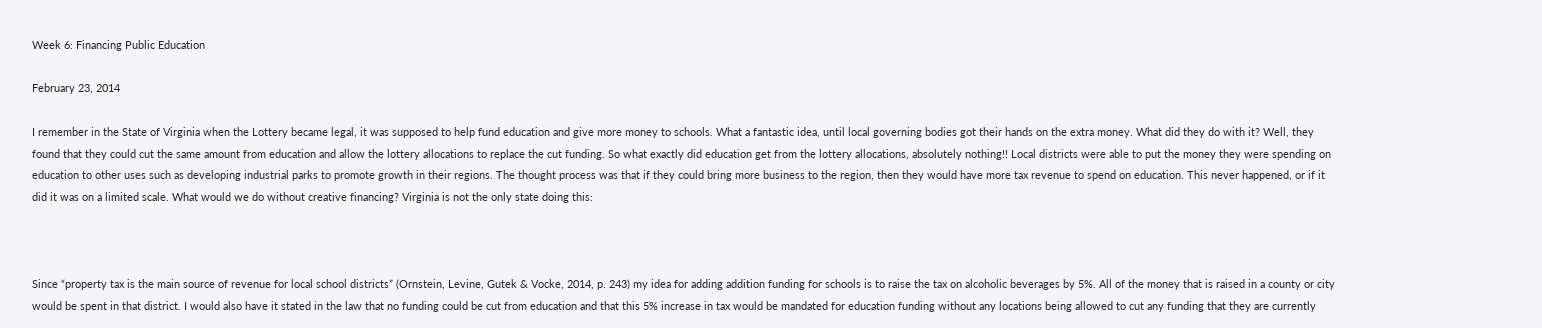Week 6: Financing Public Education

February 23, 2014

I remember in the State of Virginia when the Lottery became legal, it was supposed to help fund education and give more money to schools. What a fantastic idea, until local governing bodies got their hands on the extra money. What did they do with it? Well, they found that they could cut the same amount from education and allow the lottery allocations to replace the cut funding. So what exactly did education get from the lottery allocations, absolutely nothing!! Local districts were able to put the money they were spending on education to other uses such as developing industrial parks to promote growth in their regions. The thought process was that if they could bring more business to the region, then they would have more tax revenue to spend on education. This never happened, or if it did it was on a limited scale. What would we do without creative financing? Virginia is not the only state doing this:



Since “property tax is the main source of revenue for local school districts” (Ornstein, Levine, Gutek & Vocke, 2014, p. 243) my idea for adding addition funding for schools is to raise the tax on alcoholic beverages by 5%. All of the money that is raised in a county or city would be spent in that district. I would also have it stated in the law that no funding could be cut from education and that this 5% increase in tax would be mandated for education funding without any locations being allowed to cut any funding that they are currently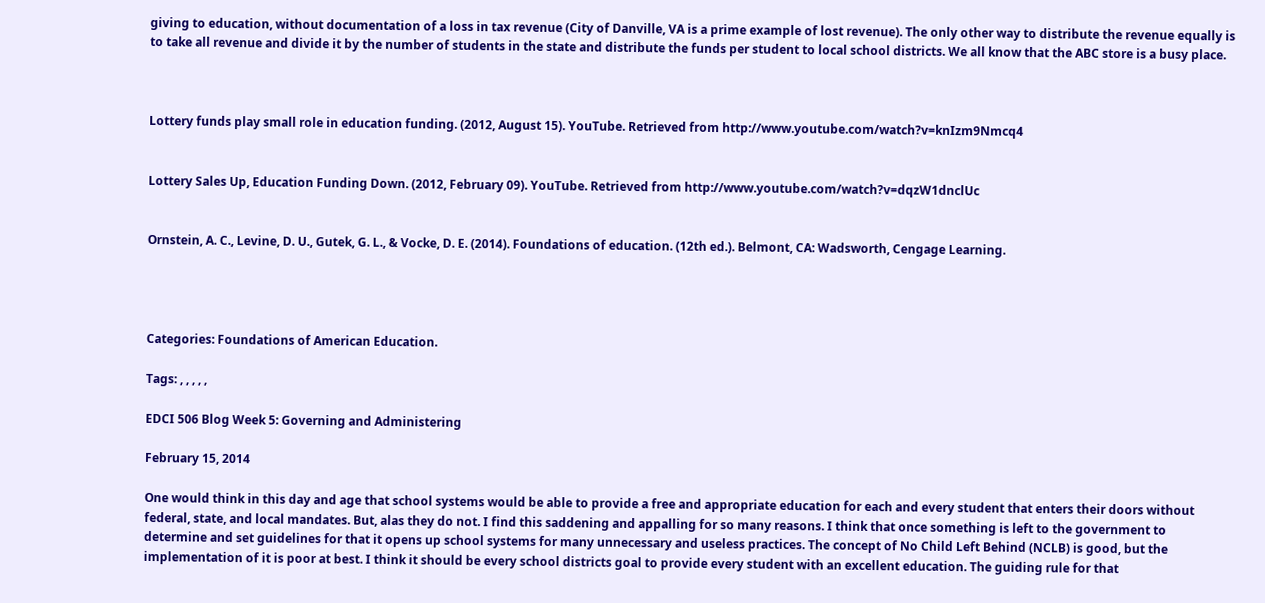giving to education, without documentation of a loss in tax revenue (City of Danville, VA is a prime example of lost revenue). The only other way to distribute the revenue equally is to take all revenue and divide it by the number of students in the state and distribute the funds per student to local school districts. We all know that the ABC store is a busy place.



Lottery funds play small role in education funding. (2012, August 15). YouTube. Retrieved from http://www.youtube.com/watch?v=knIzm9Nmcq4


Lottery Sales Up, Education Funding Down. (2012, February 09). YouTube. Retrieved from http://www.youtube.com/watch?v=dqzW1dnclUc


Ornstein, A. C., Levine, D. U., Gutek, G. L., & Vocke, D. E. (2014). Foundations of education. (12th ed.). Belmont, CA: Wadsworth, Cengage Learning.




Categories: Foundations of American Education.

Tags: , , , , ,

EDCI 506 Blog Week 5: Governing and Administering

February 15, 2014

One would think in this day and age that school systems would be able to provide a free and appropriate education for each and every student that enters their doors without federal, state, and local mandates. But, alas they do not. I find this saddening and appalling for so many reasons. I think that once something is left to the government to determine and set guidelines for that it opens up school systems for many unnecessary and useless practices. The concept of No Child Left Behind (NCLB) is good, but the implementation of it is poor at best. I think it should be every school districts goal to provide every student with an excellent education. The guiding rule for that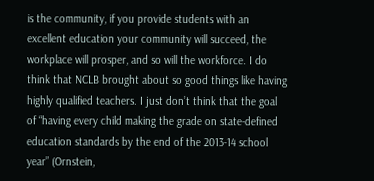is the community, if you provide students with an excellent education your community will succeed, the workplace will prosper, and so will the workforce. I do think that NCLB brought about so good things like having highly qualified teachers. I just don’t think that the goal of “having every child making the grade on state-defined education standards by the end of the 2013-14 school year” (Ornstein,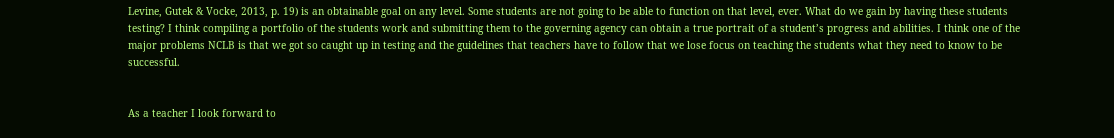Levine, Gutek & Vocke, 2013, p. 19) is an obtainable goal on any level. Some students are not going to be able to function on that level, ever. What do we gain by having these students testing? I think compiling a portfolio of the students work and submitting them to the governing agency can obtain a true portrait of a student’s progress and abilities. I think one of the major problems NCLB is that we got so caught up in testing and the guidelines that teachers have to follow that we lose focus on teaching the students what they need to know to be successful.


As a teacher I look forward to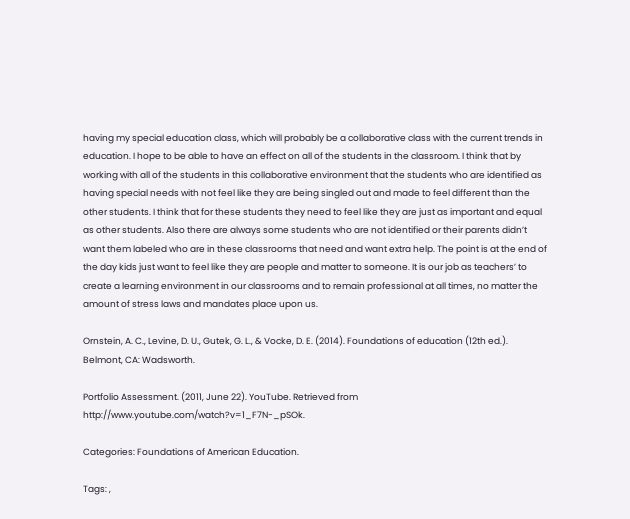having my special education class, which will probably be a collaborative class with the current trends in education. I hope to be able to have an effect on all of the students in the classroom. I think that by working with all of the students in this collaborative environment that the students who are identified as having special needs with not feel like they are being singled out and made to feel different than the other students. I think that for these students they need to feel like they are just as important and equal as other students. Also there are always some students who are not identified or their parents didn’t want them labeled who are in these classrooms that need and want extra help. The point is at the end of the day kids just want to feel like they are people and matter to someone. It is our job as teachers’ to create a learning environment in our classrooms and to remain professional at all times, no matter the amount of stress laws and mandates place upon us.

Ornstein, A. C., Levine, D. U., Gutek, G. L., & Vocke, D. E. (2014). Foundations of education (12th ed.). Belmont, CA: Wadsworth.

Portfolio Assessment. (2011, June 22). YouTube. Retrieved from http://www.youtube.com/watch?v=1_F7N-_pSOk.

Categories: Foundations of American Education.

Tags: ,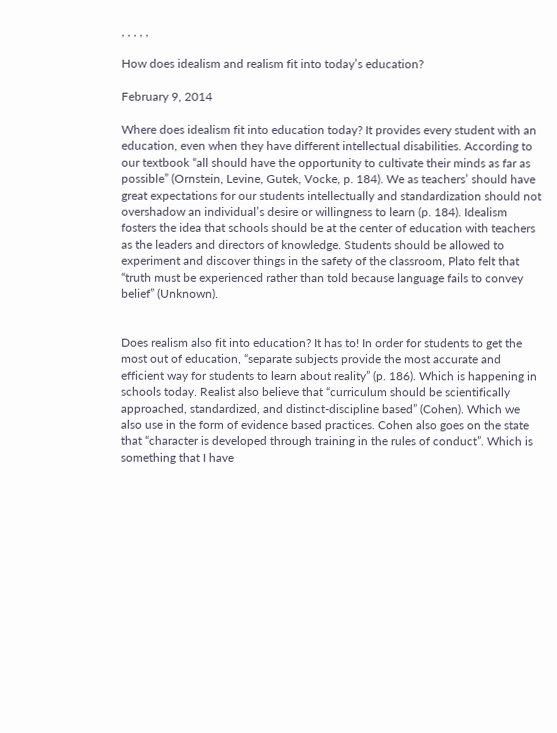, , , , ,

How does idealism and realism fit into today’s education?

February 9, 2014

Where does idealism fit into education today? It provides every student with an education, even when they have different intellectual disabilities. According to our textbook “all should have the opportunity to cultivate their minds as far as possible” (Ornstein, Levine, Gutek, Vocke, p. 184). We as teachers’ should have great expectations for our students intellectually and standardization should not overshadow an individual’s desire or willingness to learn (p. 184). Idealism fosters the idea that schools should be at the center of education with teachers as the leaders and directors of knowledge. Students should be allowed to experiment and discover things in the safety of the classroom, Plato felt that “truth must be experienced rather than told because language fails to convey belief” (Unknown).


Does realism also fit into education? It has to! In order for students to get the most out of education, “separate subjects provide the most accurate and efficient way for students to learn about reality” (p. 186). Which is happening in schools today. Realist also believe that “curriculum should be scientifically approached, standardized, and distinct-discipline based” (Cohen). Which we also use in the form of evidence based practices. Cohen also goes on the state that “character is developed through training in the rules of conduct”. Which is something that I have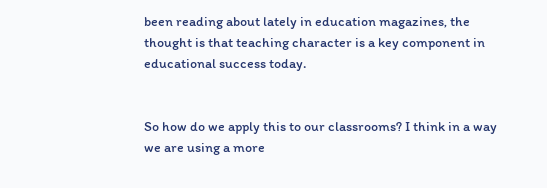been reading about lately in education magazines, the thought is that teaching character is a key component in educational success today.


So how do we apply this to our classrooms? I think in a way we are using a more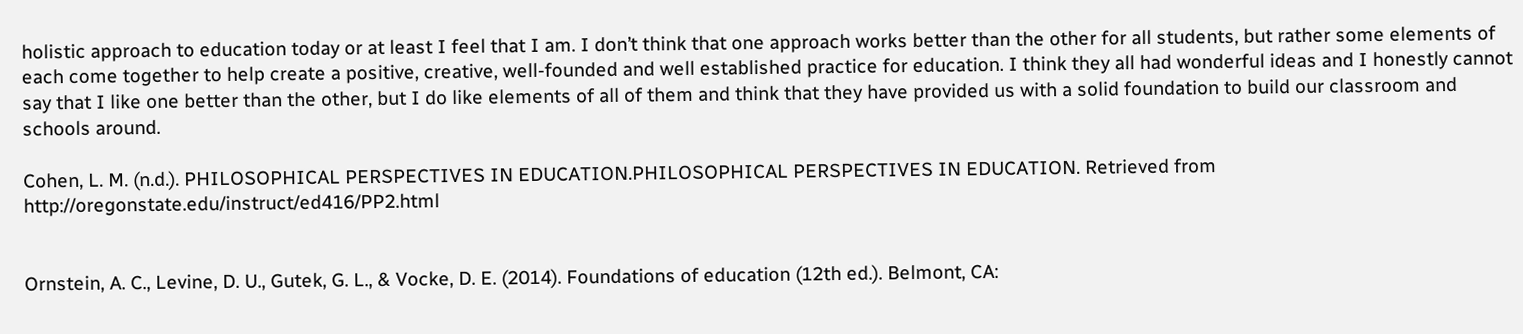holistic approach to education today or at least I feel that I am. I don’t think that one approach works better than the other for all students, but rather some elements of each come together to help create a positive, creative, well-founded and well established practice for education. I think they all had wonderful ideas and I honestly cannot say that I like one better than the other, but I do like elements of all of them and think that they have provided us with a solid foundation to build our classroom and schools around.

Cohen, L. M. (n.d.). PHILOSOPHICAL PERSPECTIVES IN EDUCATION.PHILOSOPHICAL PERSPECTIVES IN EDUCATION. Retrieved from http://oregonstate.edu/instruct/ed416/PP2.html


Ornstein, A. C., Levine, D. U., Gutek, G. L., & Vocke, D. E. (2014). Foundations of education (12th ed.). Belmont, CA: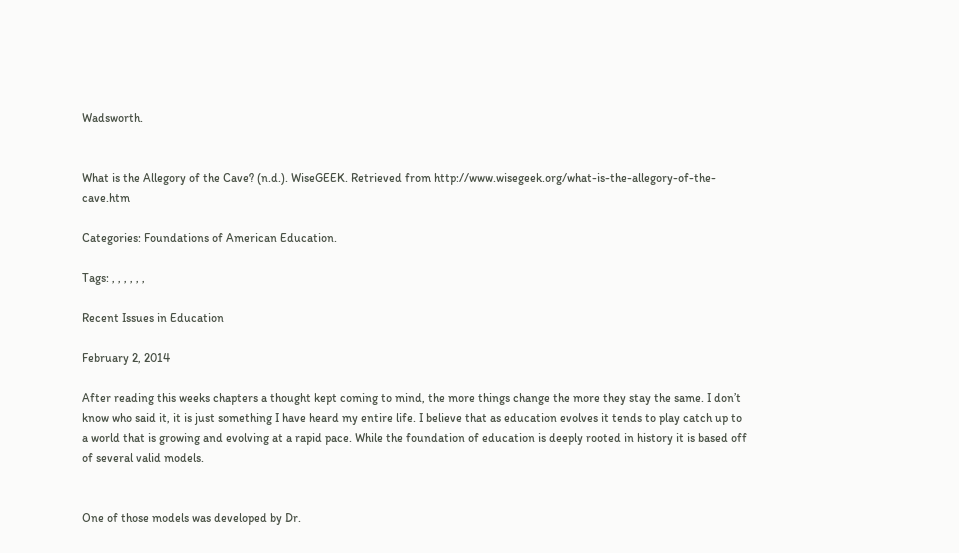Wadsworth.


What is the Allegory of the Cave? (n.d.). WiseGEEK. Retrieved from http://www.wisegeek.org/what-is-the-allegory-of-the-cave.htm

Categories: Foundations of American Education.

Tags: , , , , , ,

Recent Issues in Education

February 2, 2014

After reading this weeks chapters a thought kept coming to mind, the more things change the more they stay the same. I don’t know who said it, it is just something I have heard my entire life. I believe that as education evolves it tends to play catch up to a world that is growing and evolving at a rapid pace. While the foundation of education is deeply rooted in history it is based off of several valid models.


One of those models was developed by Dr.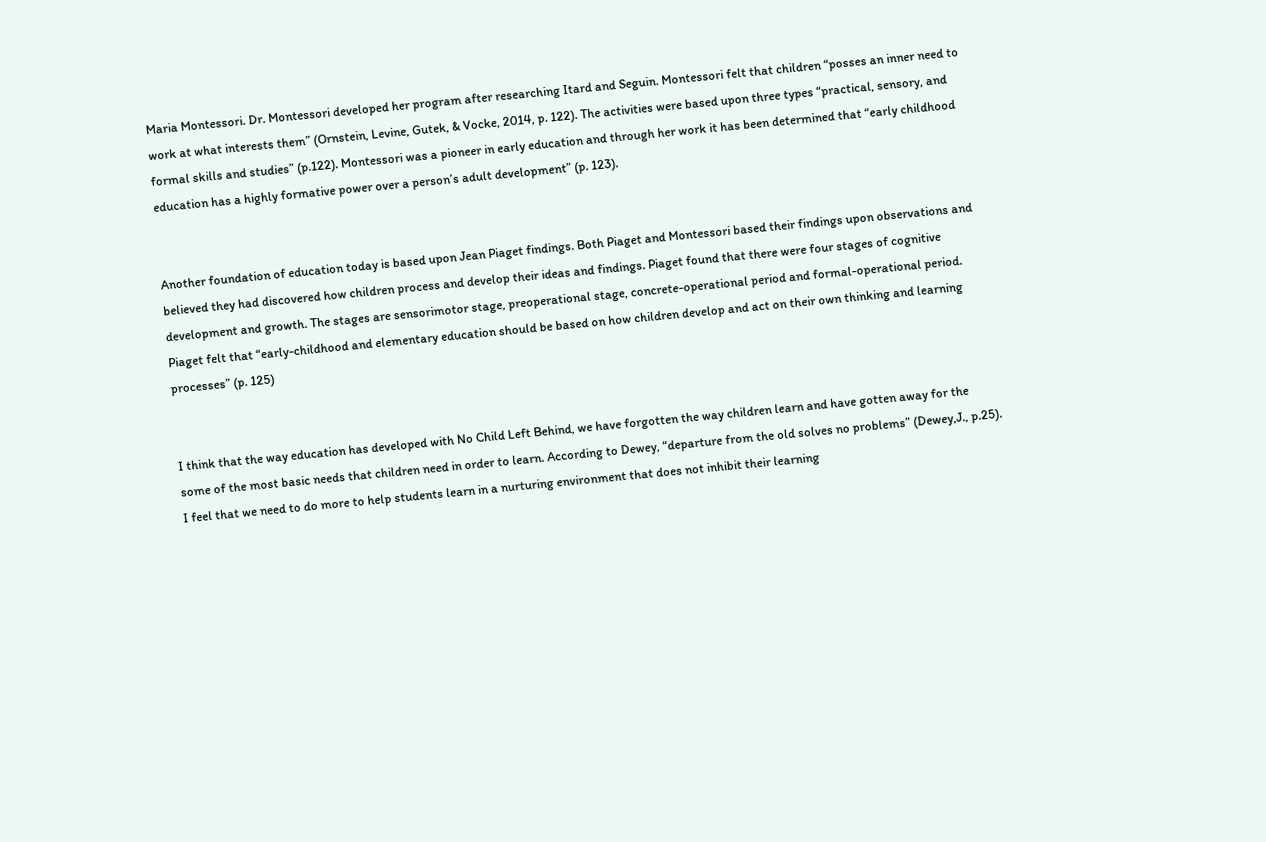Maria Montessori. Dr. Montessori developed her program after researching Itard and Seguin. Montessori felt that children “posses an inner need to work at what interests them” (Ornstein, Levine, Gutek, & Vocke, 2014, p. 122). The activities were based upon three types “practical, sensory, and formal skills and studies” (p.122). Montessori was a pioneer in early education and through her work it has been determined that “early childhood education has a highly formative power over a person’s adult development” (p. 123).


Another foundation of education today is based upon Jean Piaget findings. Both Piaget and Montessori based their findings upon observations and believed they had discovered how children process and develop their ideas and findings. Piaget found that there were four stages of cognitive development and growth. The stages are sensorimotor stage, preoperational stage, concrete-operational period and formal-operational period. Piaget felt that “early-childhood and elementary education should be based on how children develop and act on their own thinking and learning processes” (p. 125)


I think that the way education has developed with No Child Left Behind, we have forgotten the way children learn and have gotten away for the some of the most basic needs that children need in order to learn. According to Dewey, “departure from the old solves no problems” (Dewey,J., p.25). I feel that we need to do more to help students learn in a nurturing environment that does not inhibit their learning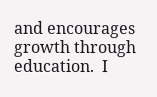and encourages growth through education.  I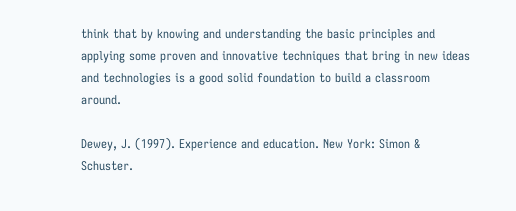think that by knowing and understanding the basic principles and applying some proven and innovative techniques that bring in new ideas and technologies is a good solid foundation to build a classroom around.

Dewey, J. (1997). Experience and education. New York: Simon & Schuster.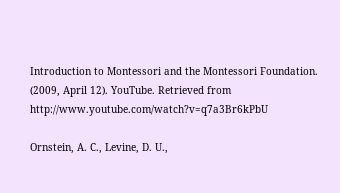Introduction to Montessori and the Montessori Foundation. (2009, April 12). YouTube. Retrieved from http://www.youtube.com/watch?v=q7a3Br6kPbU

Ornstein, A. C., Levine, D. U.,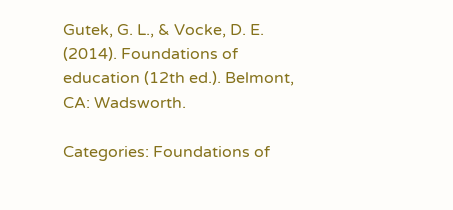Gutek, G. L., & Vocke, D. E. (2014). Foundations of education (12th ed.). Belmont, CA: Wadsworth.

Categories: Foundations of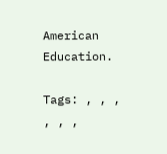American Education.

Tags: , , , , , ,